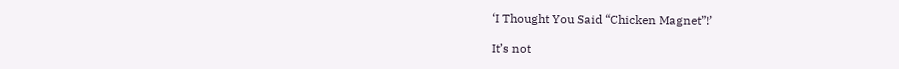‘I Thought You Said “Chicken Magnet”!’

It’s not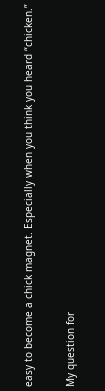easy to become a chick magnet. Especially when you think you heard “chicken.”

My question for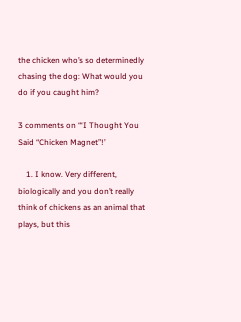the chicken who’s so determinedly chasing the dog: What would you do if you caught him?

3 comments on “‘I Thought You Said “Chicken Magnet”!’

    1. I know. Very different, biologically and you don’t really think of chickens as an animal that plays, but this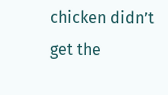chicken didn’t get the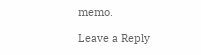memo.

Leave a Reply